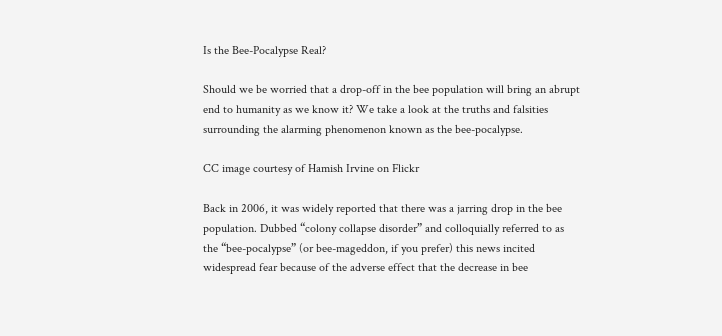Is the Bee-Pocalypse Real?

Should we be worried that a drop-off in the bee population will bring an abrupt end to humanity as we know it? We take a look at the truths and falsities surrounding the alarming phenomenon known as the bee-pocalypse.

CC image courtesy of Hamish Irvine on Flickr

Back in 2006, it was widely reported that there was a jarring drop in the bee population. Dubbed “colony collapse disorder” and colloquially referred to as the “bee-pocalypse” (or bee-mageddon, if you prefer) this news incited widespread fear because of the adverse effect that the decrease in bee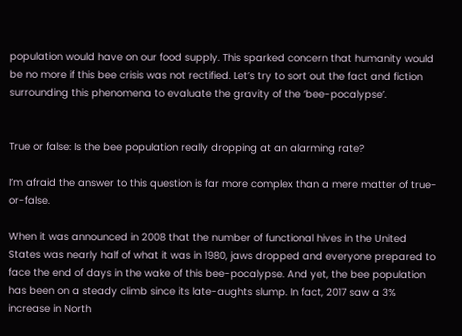population would have on our food supply. This sparked concern that humanity would be no more if this bee crisis was not rectified. Let’s try to sort out the fact and fiction surrounding this phenomena to evaluate the gravity of the ‘bee-pocalypse’.


True or false: Is the bee population really dropping at an alarming rate?

I’m afraid the answer to this question is far more complex than a mere matter of true-or-false.

When it was announced in 2008 that the number of functional hives in the United States was nearly half of what it was in 1980, jaws dropped and everyone prepared to face the end of days in the wake of this bee-pocalypse. And yet, the bee population has been on a steady climb since its late-aughts slump. In fact, 2017 saw a 3% increase in North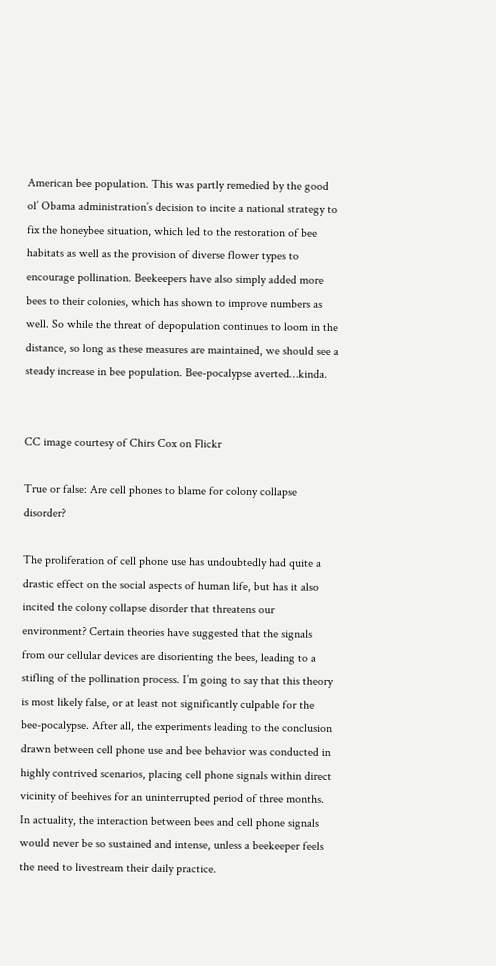American bee population. This was partly remedied by the good ol’ Obama administration’s decision to incite a national strategy to fix the honeybee situation, which led to the restoration of bee habitats as well as the provision of diverse flower types to encourage pollination. Beekeepers have also simply added more bees to their colonies, which has shown to improve numbers as well. So while the threat of depopulation continues to loom in the distance, so long as these measures are maintained, we should see a steady increase in bee population. Bee-pocalypse averted…kinda.


CC image courtesy of Chirs Cox on Flickr

True or false: Are cell phones to blame for colony collapse disorder?

The proliferation of cell phone use has undoubtedly had quite a drastic effect on the social aspects of human life, but has it also incited the colony collapse disorder that threatens our environment? Certain theories have suggested that the signals from our cellular devices are disorienting the bees, leading to a stifling of the pollination process. I’m going to say that this theory is most likely false, or at least not significantly culpable for the bee-pocalypse. After all, the experiments leading to the conclusion drawn between cell phone use and bee behavior was conducted in highly contrived scenarios, placing cell phone signals within direct vicinity of beehives for an uninterrupted period of three months. In actuality, the interaction between bees and cell phone signals would never be so sustained and intense, unless a beekeeper feels the need to livestream their daily practice.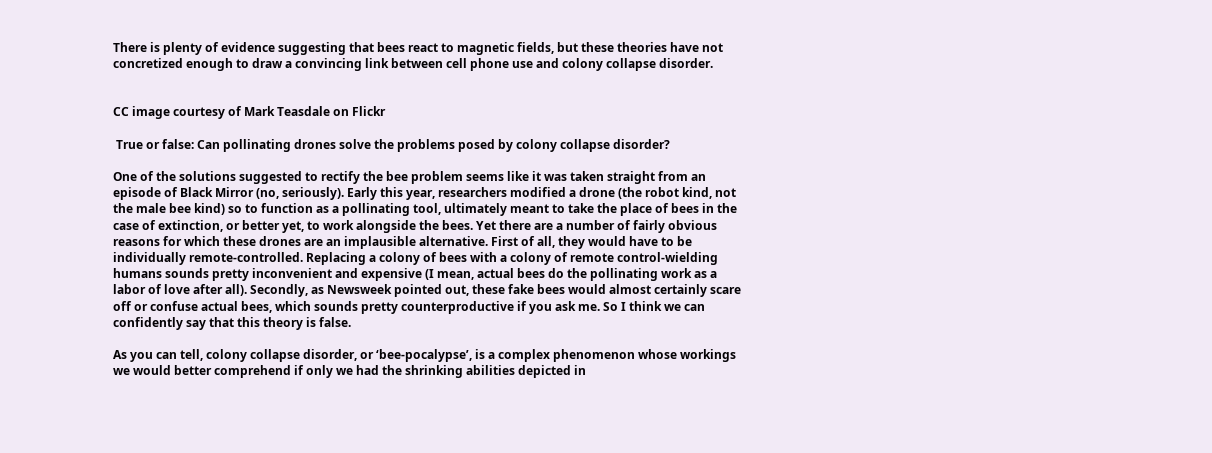There is plenty of evidence suggesting that bees react to magnetic fields, but these theories have not concretized enough to draw a convincing link between cell phone use and colony collapse disorder.


CC image courtesy of Mark Teasdale on Flickr

 True or false: Can pollinating drones solve the problems posed by colony collapse disorder?

One of the solutions suggested to rectify the bee problem seems like it was taken straight from an episode of Black Mirror (no, seriously). Early this year, researchers modified a drone (the robot kind, not the male bee kind) so to function as a pollinating tool, ultimately meant to take the place of bees in the case of extinction, or better yet, to work alongside the bees. Yet there are a number of fairly obvious reasons for which these drones are an implausible alternative. First of all, they would have to be individually remote-controlled. Replacing a colony of bees with a colony of remote control-wielding humans sounds pretty inconvenient and expensive (I mean, actual bees do the pollinating work as a labor of love after all). Secondly, as Newsweek pointed out, these fake bees would almost certainly scare off or confuse actual bees, which sounds pretty counterproductive if you ask me. So I think we can confidently say that this theory is false.

As you can tell, colony collapse disorder, or ‘bee-pocalypse’, is a complex phenomenon whose workings we would better comprehend if only we had the shrinking abilities depicted in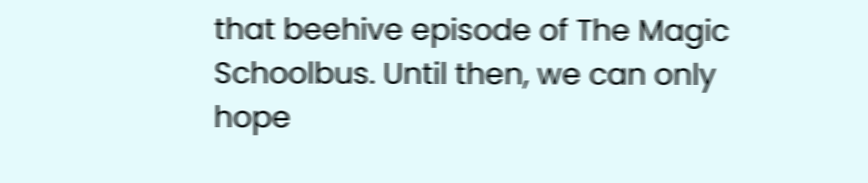that beehive episode of The Magic Schoolbus. Until then, we can only hope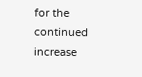for the continued increase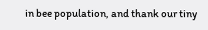in bee population, and thank our tiny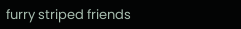furry striped friends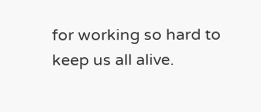for working so hard to keep us all alive.